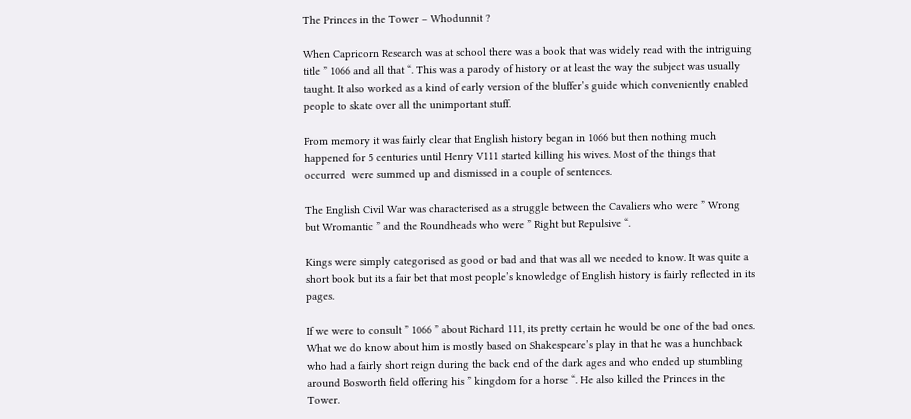The Princes in the Tower – Whodunnit ?

When Capricorn Research was at school there was a book that was widely read with the intriguing title ” 1066 and all that “. This was a parody of history or at least the way the subject was usually taught. It also worked as a kind of early version of the bluffer’s guide which conveniently enabled people to skate over all the unimportant stuff.

From memory it was fairly clear that English history began in 1066 but then nothing much happened for 5 centuries until Henry V111 started killing his wives. Most of the things that occurred  were summed up and dismissed in a couple of sentences.

The English Civil War was characterised as a struggle between the Cavaliers who were ” Wrong but Wromantic ” and the Roundheads who were ” Right but Repulsive “.

Kings were simply categorised as good or bad and that was all we needed to know. It was quite a short book but its a fair bet that most people’s knowledge of English history is fairly reflected in its pages.

If we were to consult ” 1066 ” about Richard 111, its pretty certain he would be one of the bad ones. What we do know about him is mostly based on Shakespeare’s play in that he was a hunchback who had a fairly short reign during the back end of the dark ages and who ended up stumbling around Bosworth field offering his ” kingdom for a horse “. He also killed the Princes in the Tower.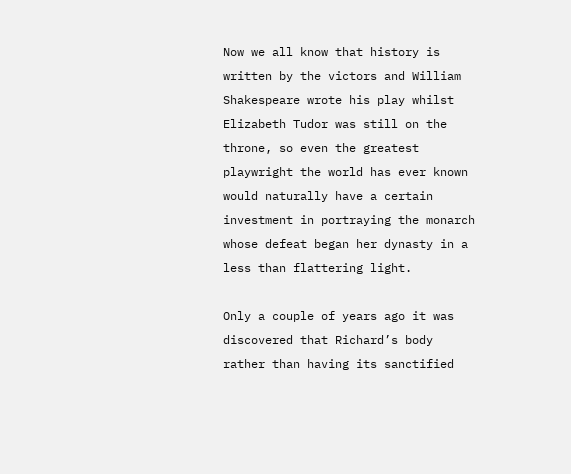Now we all know that history is written by the victors and William Shakespeare wrote his play whilst Elizabeth Tudor was still on the throne, so even the greatest playwright the world has ever known would naturally have a certain investment in portraying the monarch whose defeat began her dynasty in a less than flattering light.

Only a couple of years ago it was discovered that Richard’s body rather than having its sanctified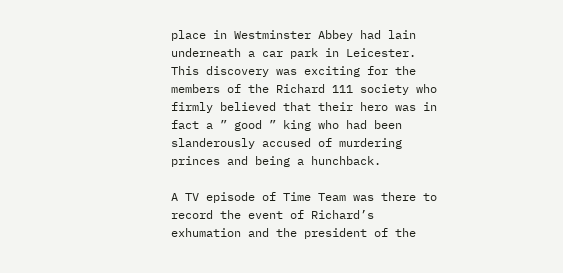place in Westminster Abbey had lain underneath a car park in Leicester. This discovery was exciting for the members of the Richard 111 society who firmly believed that their hero was in fact a ” good ” king who had been slanderously accused of murdering princes and being a hunchback.

A TV episode of Time Team was there to record the event of Richard’s exhumation and the president of the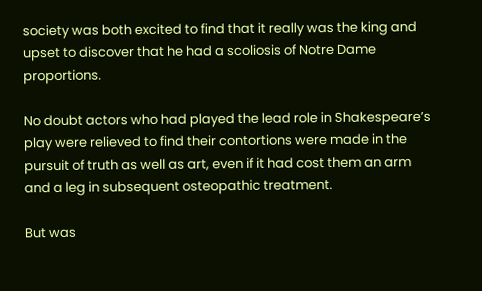society was both excited to find that it really was the king and upset to discover that he had a scoliosis of Notre Dame proportions.

No doubt actors who had played the lead role in Shakespeare’s play were relieved to find their contortions were made in the pursuit of truth as well as art, even if it had cost them an arm and a leg in subsequent osteopathic treatment.

But was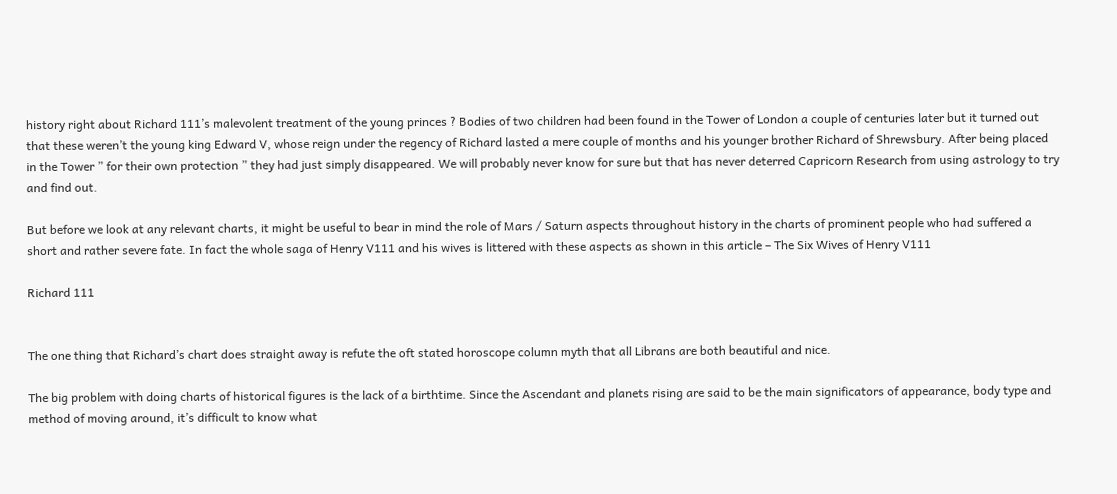history right about Richard 111’s malevolent treatment of the young princes ? Bodies of two children had been found in the Tower of London a couple of centuries later but it turned out that these weren’t the young king Edward V, whose reign under the regency of Richard lasted a mere couple of months and his younger brother Richard of Shrewsbury. After being placed in the Tower ” for their own protection ” they had just simply disappeared. We will probably never know for sure but that has never deterred Capricorn Research from using astrology to try and find out.

But before we look at any relevant charts, it might be useful to bear in mind the role of Mars / Saturn aspects throughout history in the charts of prominent people who had suffered a short and rather severe fate. In fact the whole saga of Henry V111 and his wives is littered with these aspects as shown in this article – The Six Wives of Henry V111

Richard 111


The one thing that Richard’s chart does straight away is refute the oft stated horoscope column myth that all Librans are both beautiful and nice.

The big problem with doing charts of historical figures is the lack of a birthtime. Since the Ascendant and planets rising are said to be the main significators of appearance, body type and method of moving around, it’s difficult to know what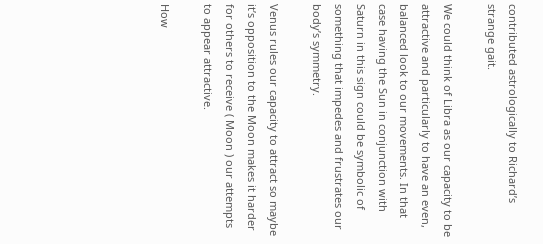contributed astrologically to Richard’s strange gait.

We could think of Libra as our capacity to be attractive and particularly to have an even, balanced look to our movements. In that case having the Sun in conjunction with Saturn in this sign could be symbolic of something that impedes and frustrates our body’s symmetry.

Venus rules our capacity to attract so maybe it’s opposition to the Moon makes it harder for others to receive ( Moon ) our attempts to appear attractive.

How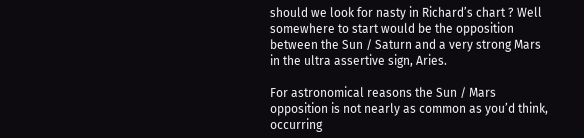should we look for nasty in Richard’s chart ? Well somewhere to start would be the opposition between the Sun / Saturn and a very strong Mars in the ultra assertive sign, Aries.

For astronomical reasons the Sun / Mars opposition is not nearly as common as you’d think, occurring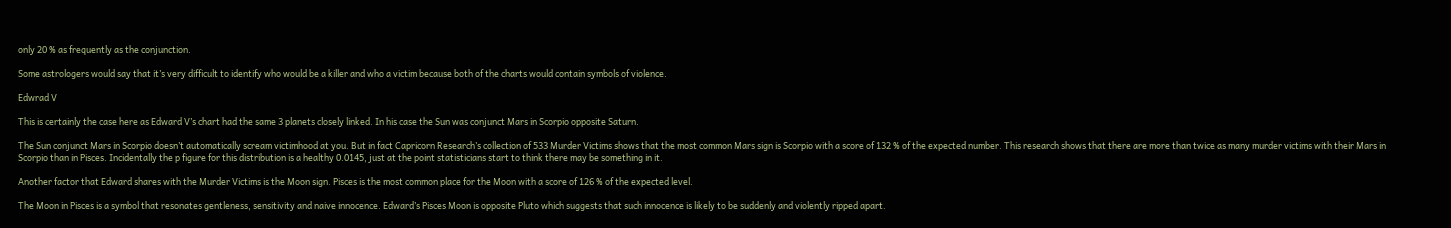only 20 % as frequently as the conjunction.

Some astrologers would say that it’s very difficult to identify who would be a killer and who a victim because both of the charts would contain symbols of violence.

Edwrad V

This is certainly the case here as Edward V’s chart had the same 3 planets closely linked. In his case the Sun was conjunct Mars in Scorpio opposite Saturn.

The Sun conjunct Mars in Scorpio doesn’t automatically scream victimhood at you. But in fact Capricorn Research’s collection of 533 Murder Victims shows that the most common Mars sign is Scorpio with a score of 132 % of the expected number. This research shows that there are more than twice as many murder victims with their Mars in Scorpio than in Pisces. Incidentally the p figure for this distribution is a healthy 0.0145, just at the point statisticians start to think there may be something in it.

Another factor that Edward shares with the Murder Victims is the Moon sign. Pisces is the most common place for the Moon with a score of 126 % of the expected level.

The Moon in Pisces is a symbol that resonates gentleness, sensitivity and naive innocence. Edward’s Pisces Moon is opposite Pluto which suggests that such innocence is likely to be suddenly and violently ripped apart.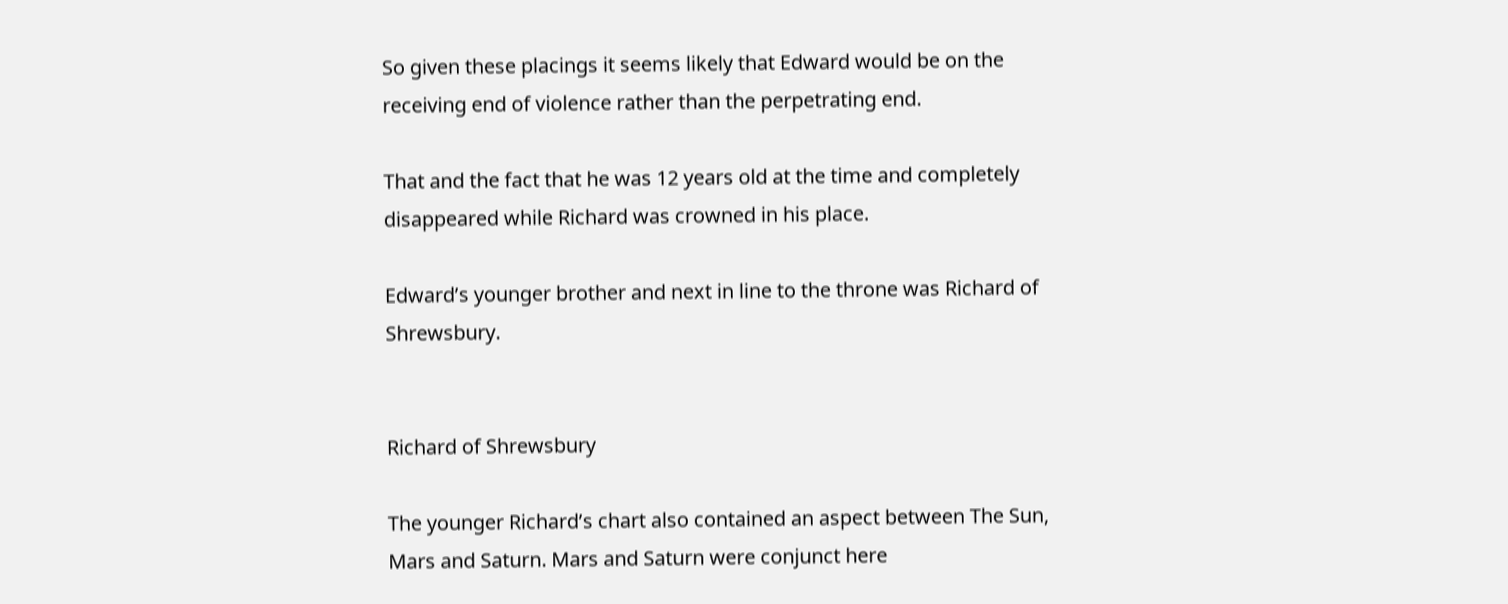So given these placings it seems likely that Edward would be on the receiving end of violence rather than the perpetrating end.

That and the fact that he was 12 years old at the time and completely disappeared while Richard was crowned in his place.

Edward’s younger brother and next in line to the throne was Richard of Shrewsbury.


Richard of Shrewsbury

The younger Richard’s chart also contained an aspect between The Sun, Mars and Saturn. Mars and Saturn were conjunct here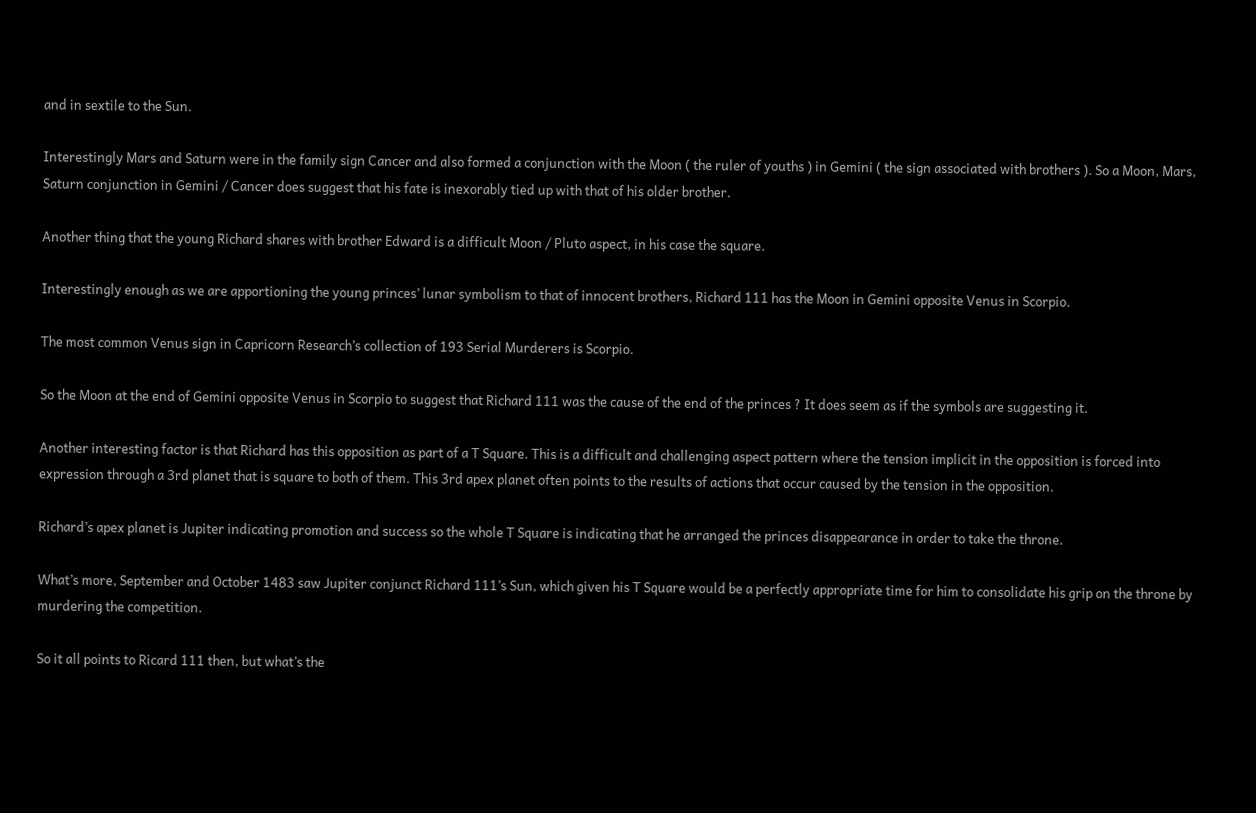and in sextile to the Sun.

Interestingly Mars and Saturn were in the family sign Cancer and also formed a conjunction with the Moon ( the ruler of youths ) in Gemini ( the sign associated with brothers ). So a Moon, Mars, Saturn conjunction in Gemini / Cancer does suggest that his fate is inexorably tied up with that of his older brother.

Another thing that the young Richard shares with brother Edward is a difficult Moon / Pluto aspect, in his case the square.

Interestingly enough as we are apportioning the young princes’ lunar symbolism to that of innocent brothers, Richard 111 has the Moon in Gemini opposite Venus in Scorpio.

The most common Venus sign in Capricorn Research’s collection of 193 Serial Murderers is Scorpio.

So the Moon at the end of Gemini opposite Venus in Scorpio to suggest that Richard 111 was the cause of the end of the princes ? It does seem as if the symbols are suggesting it.

Another interesting factor is that Richard has this opposition as part of a T Square. This is a difficult and challenging aspect pattern where the tension implicit in the opposition is forced into expression through a 3rd planet that is square to both of them. This 3rd apex planet often points to the results of actions that occur caused by the tension in the opposition.

Richard’s apex planet is Jupiter indicating promotion and success so the whole T Square is indicating that he arranged the princes disappearance in order to take the throne.

What’s more, September and October 1483 saw Jupiter conjunct Richard 111’s Sun, which given his T Square would be a perfectly appropriate time for him to consolidate his grip on the throne by murdering the competition.

So it all points to Ricard 111 then, but what’s the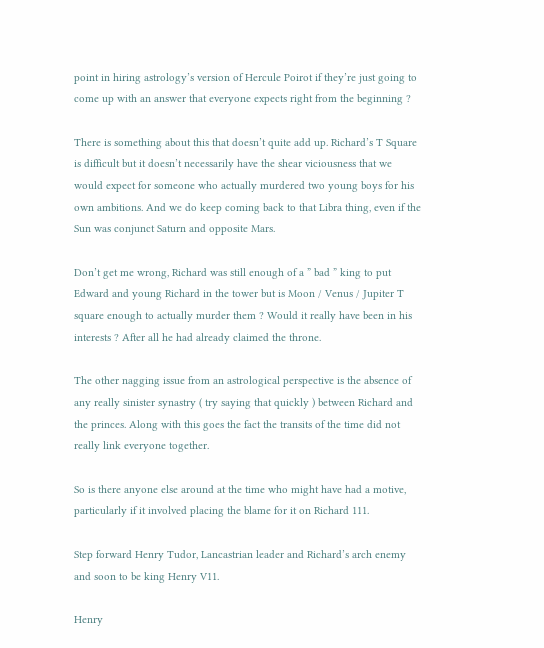point in hiring astrology’s version of Hercule Poirot if they’re just going to come up with an answer that everyone expects right from the beginning ?

There is something about this that doesn’t quite add up. Richard’s T Square is difficult but it doesn’t necessarily have the shear viciousness that we would expect for someone who actually murdered two young boys for his own ambitions. And we do keep coming back to that Libra thing, even if the Sun was conjunct Saturn and opposite Mars.

Don’t get me wrong, Richard was still enough of a ” bad ” king to put Edward and young Richard in the tower but is Moon / Venus / Jupiter T square enough to actually murder them ? Would it really have been in his interests ? After all he had already claimed the throne.

The other nagging issue from an astrological perspective is the absence of any really sinister synastry ( try saying that quickly ) between Richard and the princes. Along with this goes the fact the transits of the time did not really link everyone together.

So is there anyone else around at the time who might have had a motive, particularly if it involved placing the blame for it on Richard 111.

Step forward Henry Tudor, Lancastrian leader and Richard’s arch enemy and soon to be king Henry V11.

Henry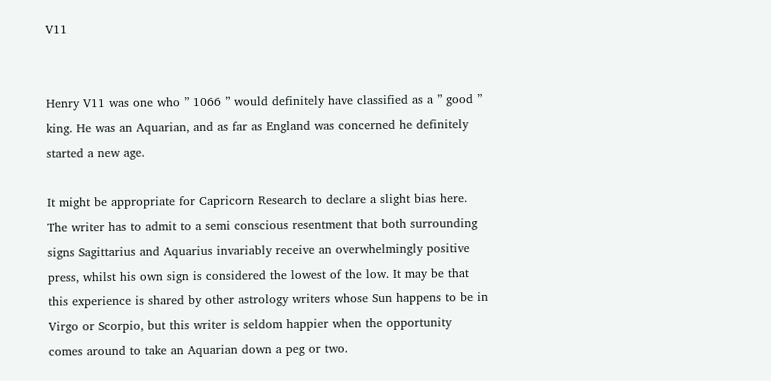V11


Henry V11 was one who ” 1066 ” would definitely have classified as a ” good ” king. He was an Aquarian, and as far as England was concerned he definitely started a new age.

It might be appropriate for Capricorn Research to declare a slight bias here. The writer has to admit to a semi conscious resentment that both surrounding signs Sagittarius and Aquarius invariably receive an overwhelmingly positive press, whilst his own sign is considered the lowest of the low. It may be that this experience is shared by other astrology writers whose Sun happens to be in Virgo or Scorpio, but this writer is seldom happier when the opportunity comes around to take an Aquarian down a peg or two.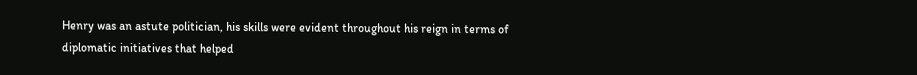Henry was an astute politician, his skills were evident throughout his reign in terms of diplomatic initiatives that helped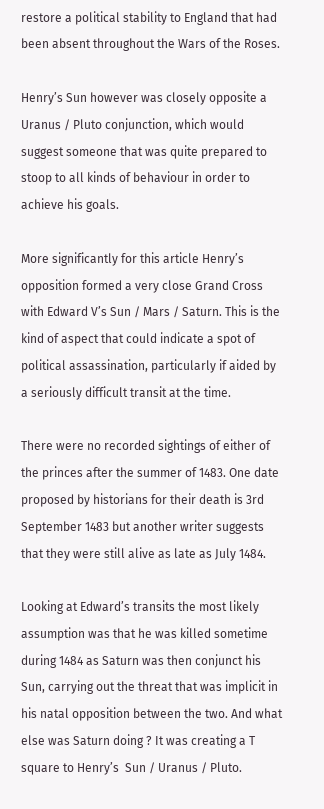restore a political stability to England that had been absent throughout the Wars of the Roses.

Henry’s Sun however was closely opposite a Uranus / Pluto conjunction, which would suggest someone that was quite prepared to stoop to all kinds of behaviour in order to achieve his goals.

More significantly for this article Henry’s opposition formed a very close Grand Cross with Edward V’s Sun / Mars / Saturn. This is the kind of aspect that could indicate a spot of political assassination, particularly if aided by a seriously difficult transit at the time.

There were no recorded sightings of either of the princes after the summer of 1483. One date proposed by historians for their death is 3rd September 1483 but another writer suggests that they were still alive as late as July 1484.

Looking at Edward’s transits the most likely assumption was that he was killed sometime during 1484 as Saturn was then conjunct his Sun, carrying out the threat that was implicit in his natal opposition between the two. And what else was Saturn doing ? It was creating a T square to Henry’s  Sun / Uranus / Pluto.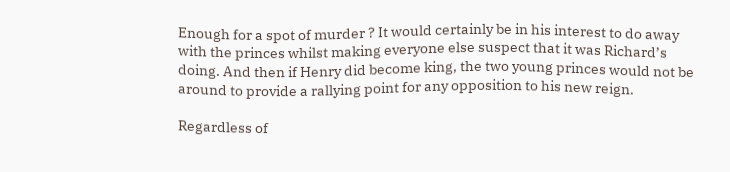Enough for a spot of murder ? It would certainly be in his interest to do away with the princes whilst making everyone else suspect that it was Richard’s doing. And then if Henry did become king, the two young princes would not be around to provide a rallying point for any opposition to his new reign.

Regardless of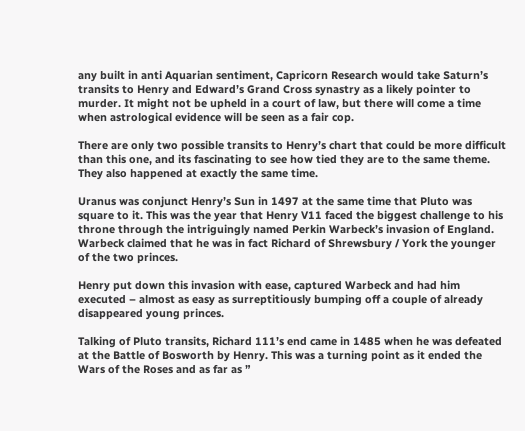any built in anti Aquarian sentiment, Capricorn Research would take Saturn’s transits to Henry and Edward’s Grand Cross synastry as a likely pointer to murder. It might not be upheld in a court of law, but there will come a time when astrological evidence will be seen as a fair cop.

There are only two possible transits to Henry’s chart that could be more difficult than this one, and its fascinating to see how tied they are to the same theme. They also happened at exactly the same time.

Uranus was conjunct Henry’s Sun in 1497 at the same time that Pluto was square to it. This was the year that Henry V11 faced the biggest challenge to his throne through the intriguingly named Perkin Warbeck’s invasion of England. Warbeck claimed that he was in fact Richard of Shrewsbury / York the younger of the two princes.

Henry put down this invasion with ease, captured Warbeck and had him executed – almost as easy as surreptitiously bumping off a couple of already disappeared young princes.

Talking of Pluto transits, Richard 111’s end came in 1485 when he was defeated at the Battle of Bosworth by Henry. This was a turning point as it ended the Wars of the Roses and as far as ”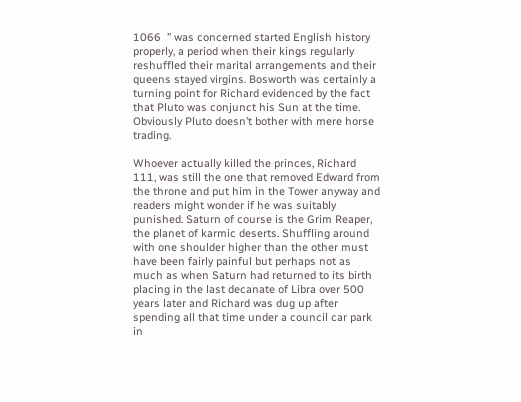1066  ” was concerned started English history properly, a period when their kings regularly reshuffled their marital arrangements and their queens stayed virgins. Bosworth was certainly a turning point for Richard evidenced by the fact that Pluto was conjunct his Sun at the time. Obviously Pluto doesn’t bother with mere horse trading.

Whoever actually killed the princes, Richard 111, was still the one that removed Edward from the throne and put him in the Tower anyway and readers might wonder if he was suitably punished. Saturn of course is the Grim Reaper, the planet of karmic deserts. Shuffling around with one shoulder higher than the other must have been fairly painful but perhaps not as much as when Saturn had returned to its birth placing in the last decanate of Libra over 500 years later and Richard was dug up after spending all that time under a council car park in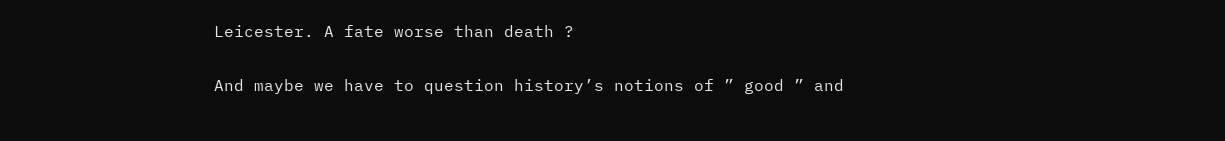Leicester. A fate worse than death ?

And maybe we have to question history’s notions of ” good ” and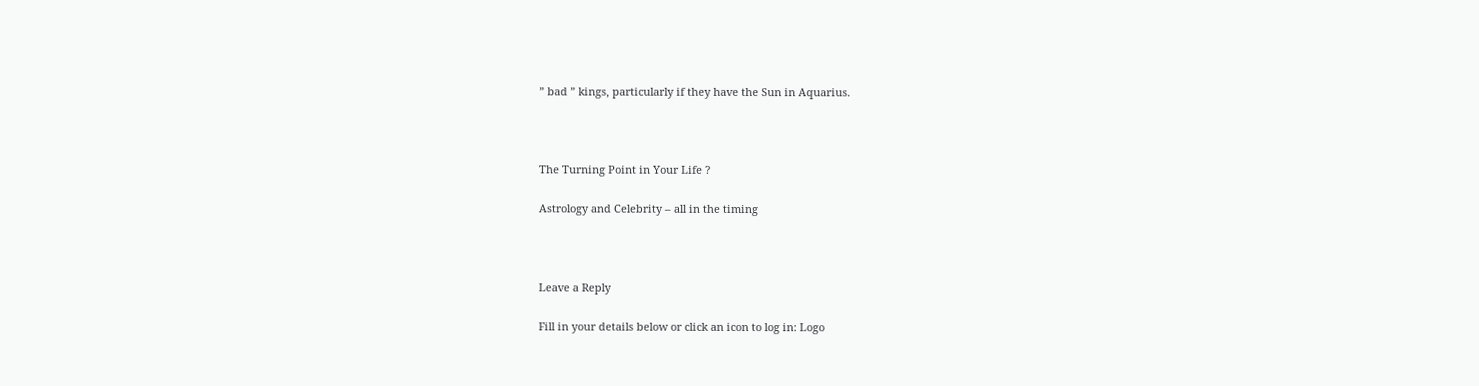” bad ” kings, particularly if they have the Sun in Aquarius.



The Turning Point in Your Life ?

Astrology and Celebrity – all in the timing



Leave a Reply

Fill in your details below or click an icon to log in: Logo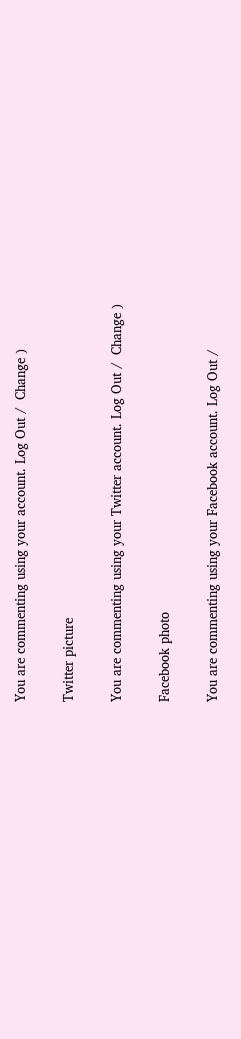You are commenting using your account. Log Out /  Change )

Twitter picture

You are commenting using your Twitter account. Log Out /  Change )

Facebook photo

You are commenting using your Facebook account. Log Out /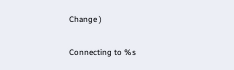Change )

Connecting to %s